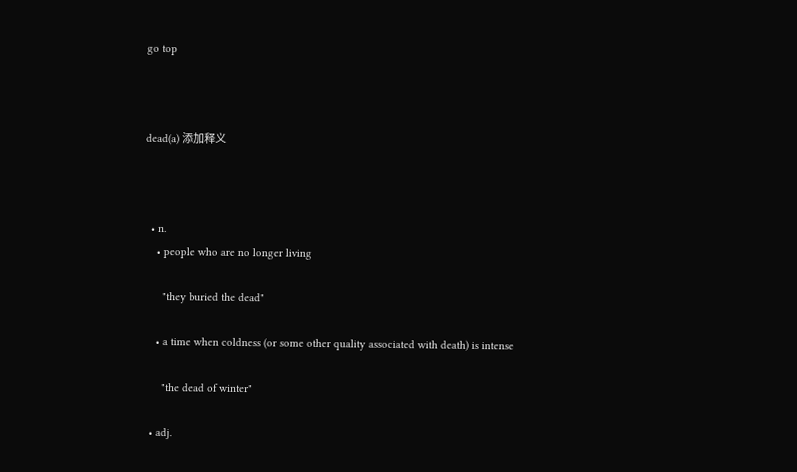go top



dead(a) 添加释义



  • n.
    • people who are no longer living

      "they buried the dead"

    • a time when coldness (or some other quality associated with death) is intense

      "the dead of winter"

  • adj.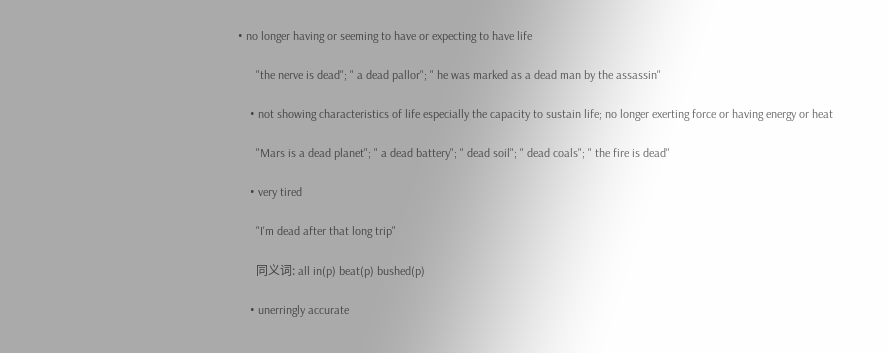• no longer having or seeming to have or expecting to have life

      "the nerve is dead"; " a dead pallor"; " he was marked as a dead man by the assassin"

    • not showing characteristics of life especially the capacity to sustain life; no longer exerting force or having energy or heat

      "Mars is a dead planet"; " a dead battery"; " dead soil"; " dead coals"; " the fire is dead"

    • very tired

      "I'm dead after that long trip"

      同义词: all in(p) beat(p) bushed(p)

    • unerringly accurate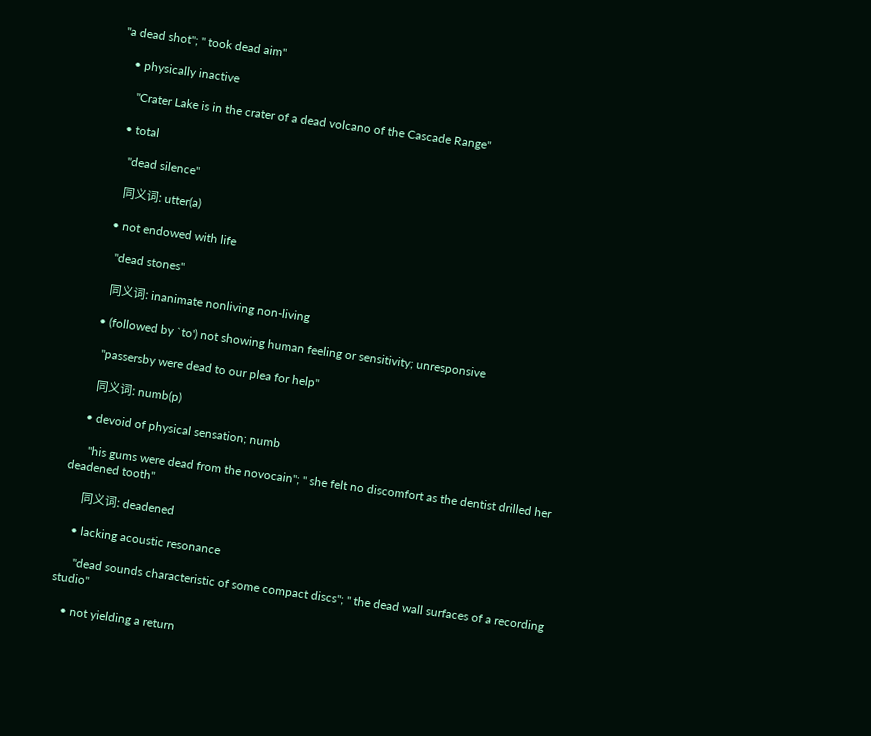"a dead shot"; " took dead aim"

    • physically inactive

      "Crater Lake is in the crater of a dead volcano of the Cascade Range"

    • total

      "dead silence"

      同义词: utter(a)

    • not endowed with life

      "dead stones"

      同义词: inanimate nonliving non-living

    • (followed by `to') not showing human feeling or sensitivity; unresponsive

      "passersby were dead to our plea for help"

      同义词: numb(p)

    • devoid of physical sensation; numb

      "his gums were dead from the novocain"; " she felt no discomfort as the dentist drilled her deadened tooth"

      同义词: deadened

    • lacking acoustic resonance

      "dead sounds characteristic of some compact discs"; " the dead wall surfaces of a recording studio"

    • not yielding a return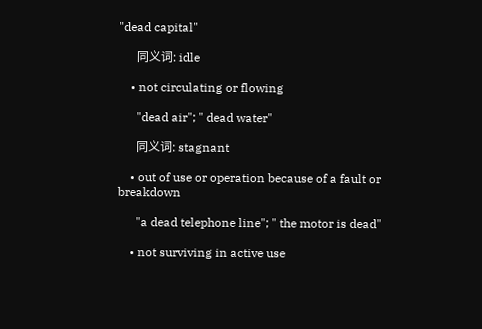"dead capital"

      同义词: idle

    • not circulating or flowing

      "dead air"; " dead water"

      同义词: stagnant

    • out of use or operation because of a fault or breakdown

      "a dead telephone line"; " the motor is dead"

    • not surviving in active use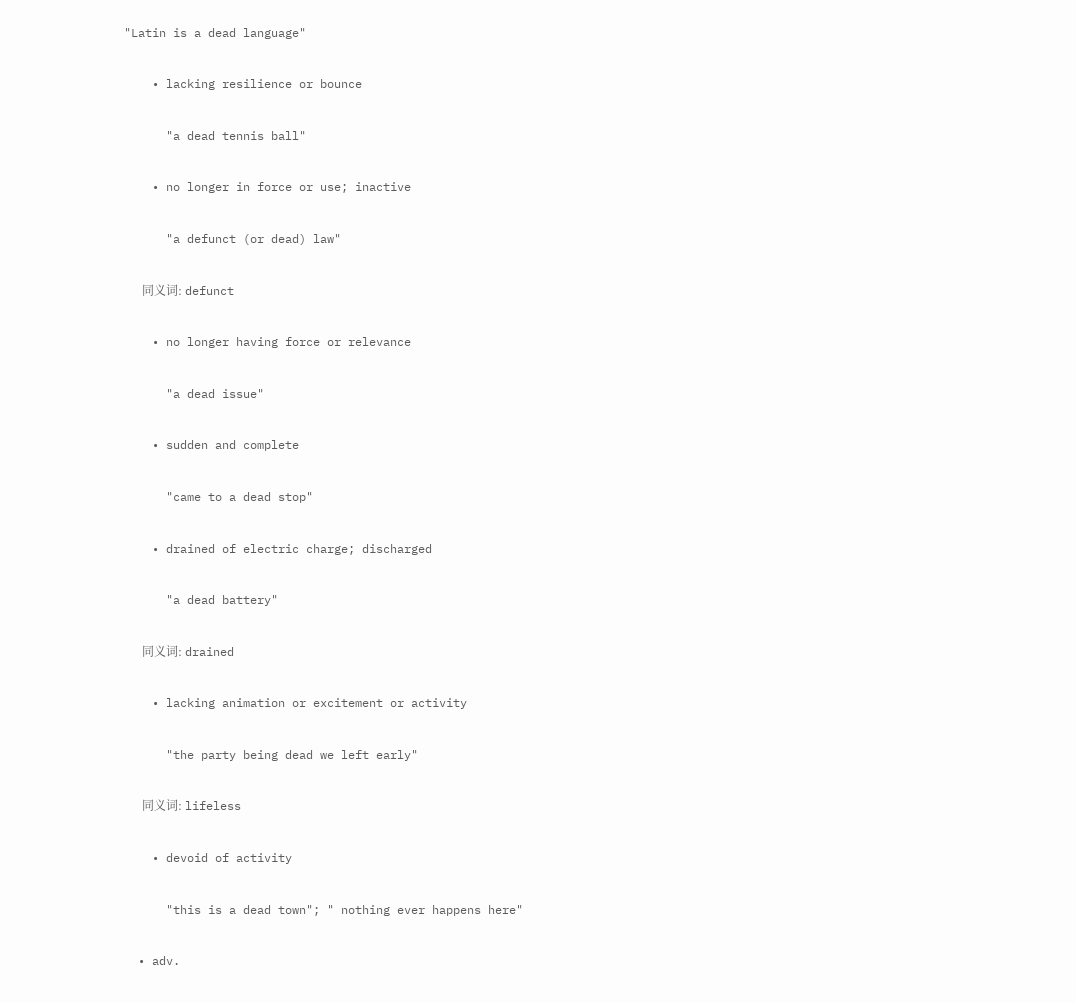"Latin is a dead language"

    • lacking resilience or bounce

      "a dead tennis ball"

    • no longer in force or use; inactive

      "a defunct (or dead) law"

      同义词: defunct

    • no longer having force or relevance

      "a dead issue"

    • sudden and complete

      "came to a dead stop"

    • drained of electric charge; discharged

      "a dead battery"

      同义词: drained

    • lacking animation or excitement or activity

      "the party being dead we left early"

      同义词: lifeless

    • devoid of activity

      "this is a dead town"; " nothing ever happens here"

  • adv.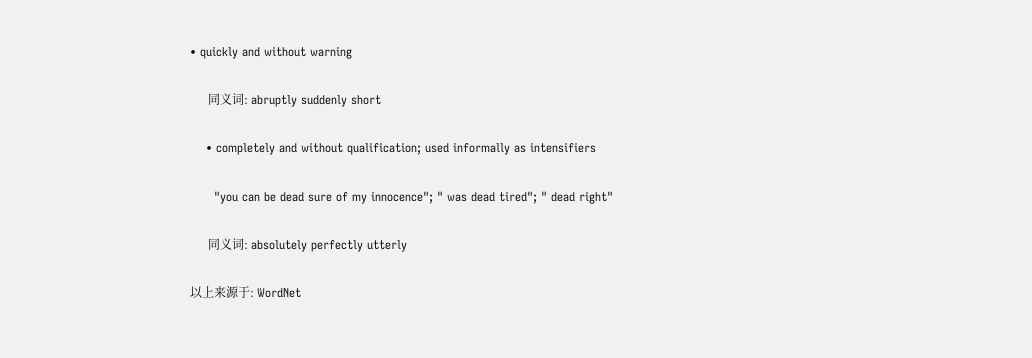• quickly and without warning

      同义词: abruptly suddenly short

    • completely and without qualification; used informally as intensifiers

      "you can be dead sure of my innocence"; " was dead tired"; " dead right"

      同义词: absolutely perfectly utterly

以上来源于: WordNet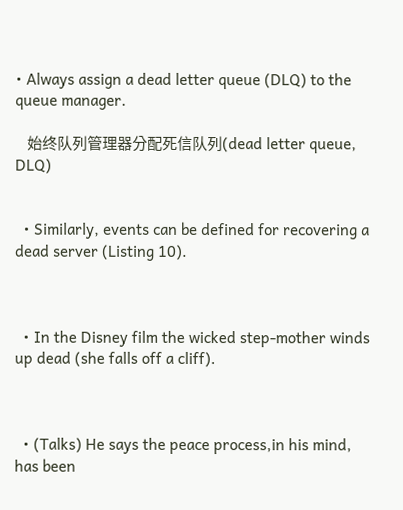• Always assign a dead letter queue (DLQ) to the queue manager.

    始终队列管理器分配死信队列(dead letter queue, DLQ)


  • Similarly, events can be defined for recovering a dead server (Listing 10).



  • In the Disney film the wicked step-mother winds up dead (she falls off a cliff).



  • (Talks) He says the peace process,in his mind, has been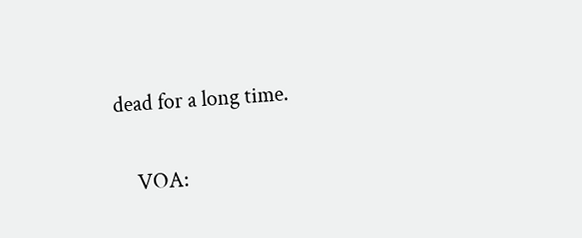dead for a long time.

    VOA: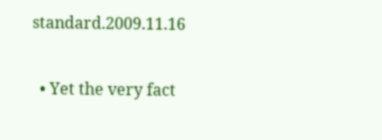standard.2009.11.16

  • Yet the very fact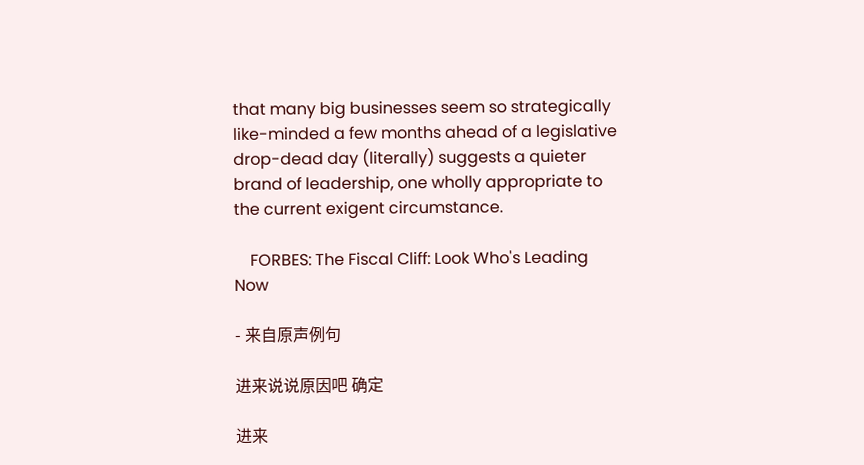that many big businesses seem so strategically like-minded a few months ahead of a legislative drop-dead day (literally) suggests a quieter brand of leadership, one wholly appropriate to the current exigent circumstance.

    FORBES: The Fiscal Cliff: Look Who's Leading Now

- 来自原声例句

进来说说原因吧 确定

进来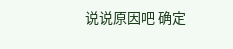说说原因吧 确定